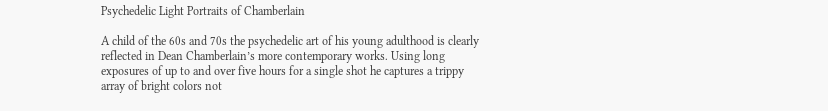Psychedelic Light Portraits of Chamberlain

A child of the 60s and 70s the psychedelic art of his young adulthood is clearly reflected in Dean Chamberlain’s more contemporary works. Using long exposures of up to and over five hours for a single shot he captures a trippy array of bright colors not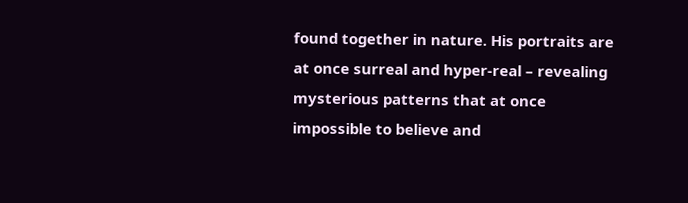found together in nature. His portraits are at once surreal and hyper-real – revealing mysterious patterns that at once impossible to believe and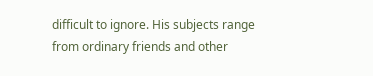difficult to ignore. His subjects range from ordinary friends and other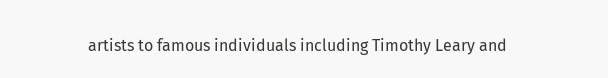artists to famous individuals including Timothy Leary and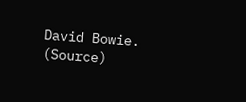David Bowie. (Source)